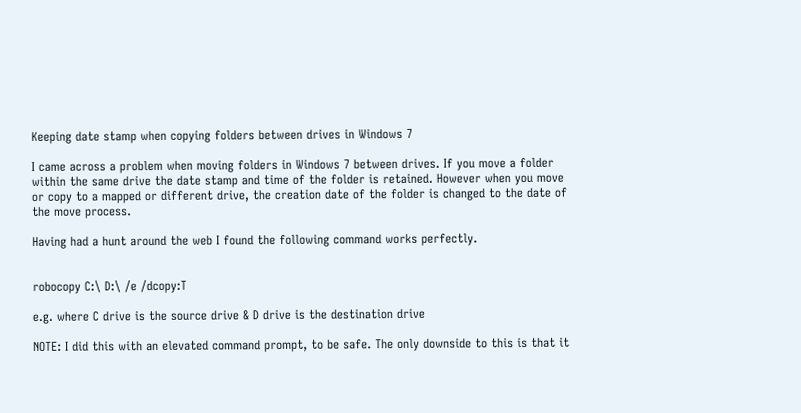Keeping date stamp when copying folders between drives in Windows 7

I came across a problem when moving folders in Windows 7 between drives. If you move a folder within the same drive the date stamp and time of the folder is retained. However when you move or copy to a mapped or different drive, the creation date of the folder is changed to the date of the move process.

Having had a hunt around the web I found the following command works perfectly.


robocopy C:\ D:\ /e /dcopy:T

e.g. where C drive is the source drive & D drive is the destination drive

NOTE: I did this with an elevated command prompt, to be safe. The only downside to this is that it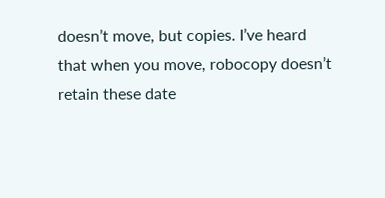doesn’t move, but copies. I’ve heard that when you move, robocopy doesn’t retain these date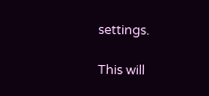settings.

This will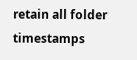retain all folder timestamps